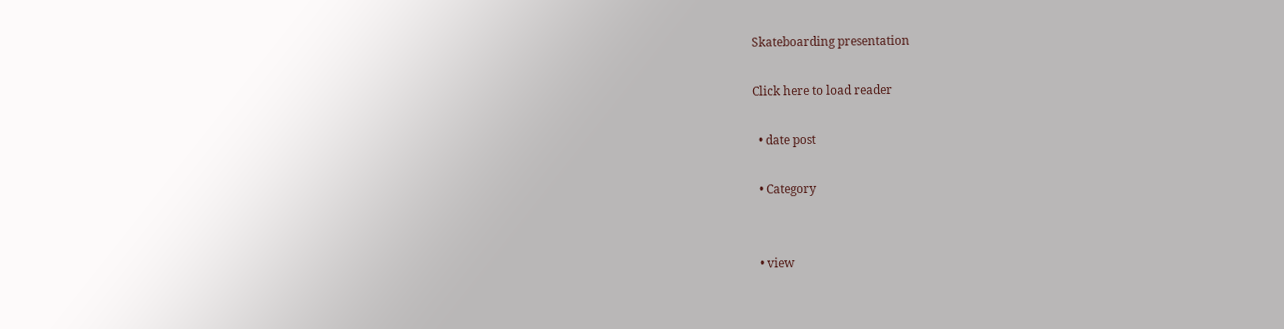Skateboarding presentation

Click here to load reader

  • date post

  • Category


  • view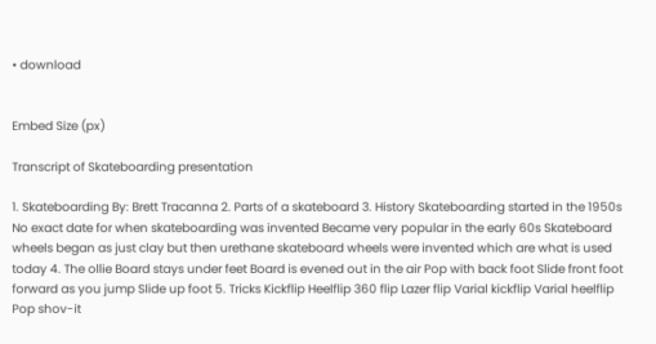• download


Embed Size (px)

Transcript of Skateboarding presentation

1. Skateboarding By: Brett Tracanna 2. Parts of a skateboard 3. History Skateboarding started in the 1950s No exact date for when skateboarding was invented Became very popular in the early 60s Skateboard wheels began as just clay but then urethane skateboard wheels were invented which are what is used today 4. The ollie Board stays under feet Board is evened out in the air Pop with back foot Slide front foot forward as you jump Slide up foot 5. Tricks Kickflip Heelflip 360 flip Lazer flip Varial kickflip Varial heelflip Pop shov-it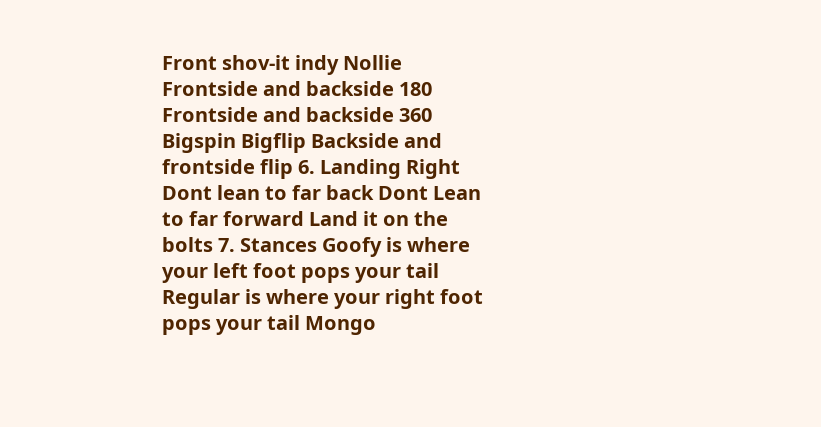Front shov-it indy Nollie Frontside and backside 180 Frontside and backside 360 Bigspin Bigflip Backside and frontside flip 6. Landing Right Dont lean to far back Dont Lean to far forward Land it on the bolts 7. Stances Goofy is where your left foot pops your tail Regular is where your right foot pops your tail Mongo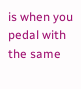is when you pedal with the same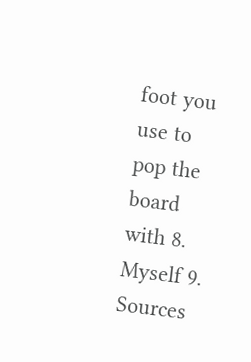foot you use to pop the board with 8. Myself 9. Sources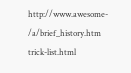http://www.awesome- /a/brief_history.htm trick-list.html